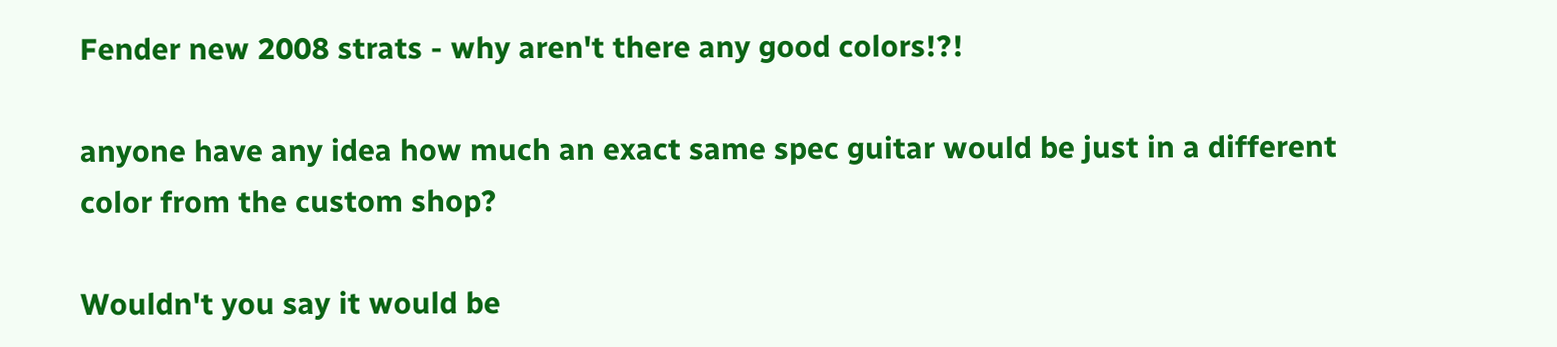Fender new 2008 strats - why aren't there any good colors!?!

anyone have any idea how much an exact same spec guitar would be just in a different color from the custom shop?

Wouldn't you say it would be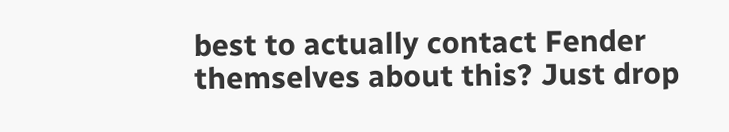best to actually contact Fender themselves about this? Just drop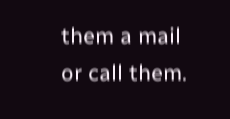them a mail or call them.